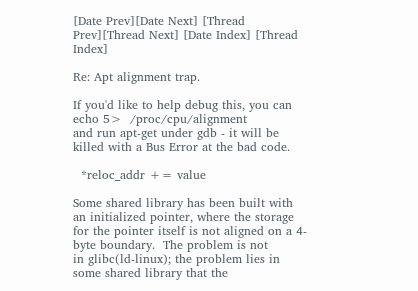[Date Prev][Date Next] [Thread Prev][Thread Next] [Date Index] [Thread Index]

Re: Apt alignment trap.

If you'd like to help debug this, you can
echo 5>  /proc/cpu/alignment
and run apt-get under gdb - it will be killed with a Bus Error at the bad code.

  *reloc_addr += value

Some shared library has been built with an initialized pointer, where the storage
for the pointer itself is not aligned on a 4-byte boundary.  The problem is not
in glibc(ld-linux); the problem lies in some shared library that the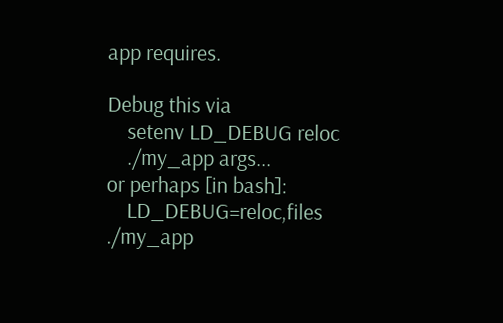app requires.

Debug this via
    setenv LD_DEBUG reloc
    ./my_app args...
or perhaps [in bash]:
    LD_DEBUG=reloc,files  ./my_app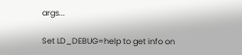args...

Set LD_DEBUG=help to get info on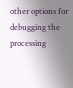other options for debugging the processing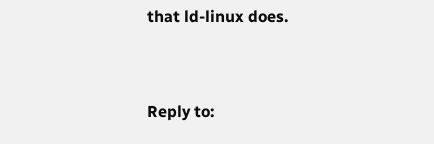that ld-linux does.


Reply to: